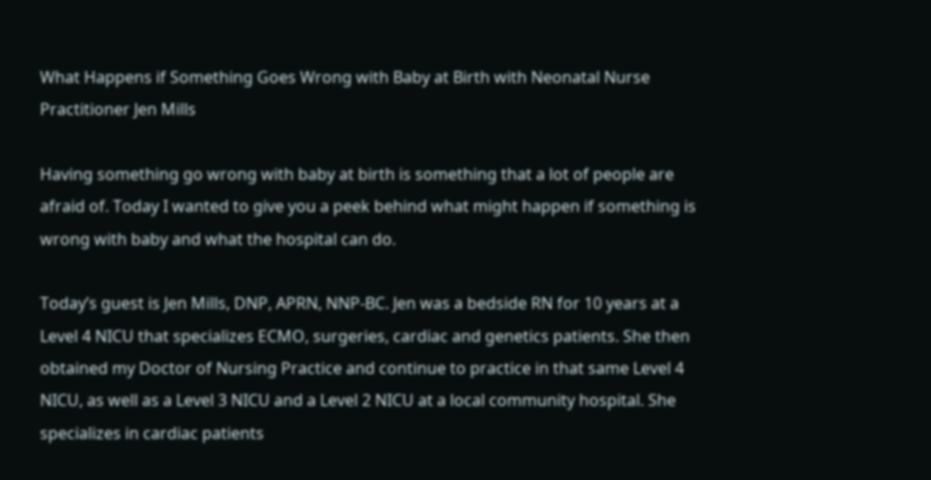What Happens if Something Goes Wrong with Baby at Birth with Neonatal Nurse Practitioner Jen Mills

Having something go wrong with baby at birth is something that a lot of people are afraid of. Today I wanted to give you a peek behind what might happen if something is wrong with baby and what the hospital can do.

Today’s guest is Jen Mills, DNP, APRN, NNP-BC. Jen was a bedside RN for 10 years at a Level 4 NICU that specializes ECMO, surgeries, cardiac and genetics patients. She then obtained my Doctor of Nursing Practice and continue to practice in that same Level 4 NICU, as well as a Level 3 NICU and a Level 2 NICU at a local community hospital. She specializes in cardiac patients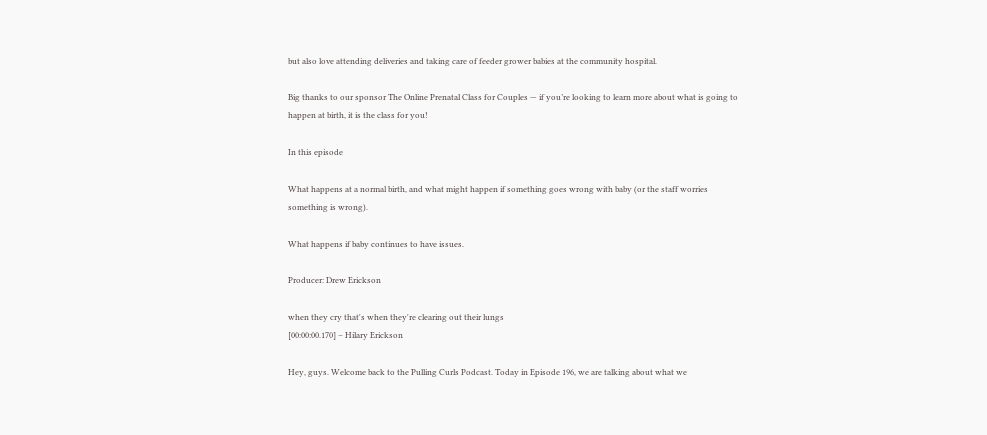but also love attending deliveries and taking care of feeder grower babies at the community hospital.

Big thanks to our sponsor The Online Prenatal Class for Couples — if you’re looking to learn more about what is going to happen at birth, it is the class for you!

In this episode

What happens at a normal birth, and what might happen if something goes wrong with baby (or the staff worries something is wrong).

What happens if baby continues to have issues.

Producer: Drew Erickson

when they cry that's when they're clearing out their lungs
[00:00:00.170] – Hilary Erickson

Hey, guys. Welcome back to the Pulling Curls Podcast. Today in Episode 196, we are talking about what we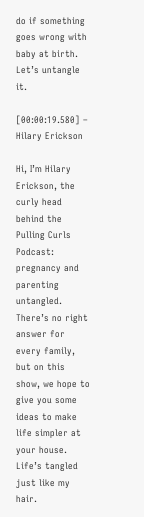do if something goes wrong with baby at birth. Let’s untangle it.

[00:00:19.580] – Hilary Erickson

Hi, I’m Hilary Erickson, the curly head behind the Pulling Curls Podcast: pregnancy and parenting untangled. There’s no right answer for every family, but on this show, we hope to give you some ideas to make life simpler at your house. Life’s tangled just like my hair.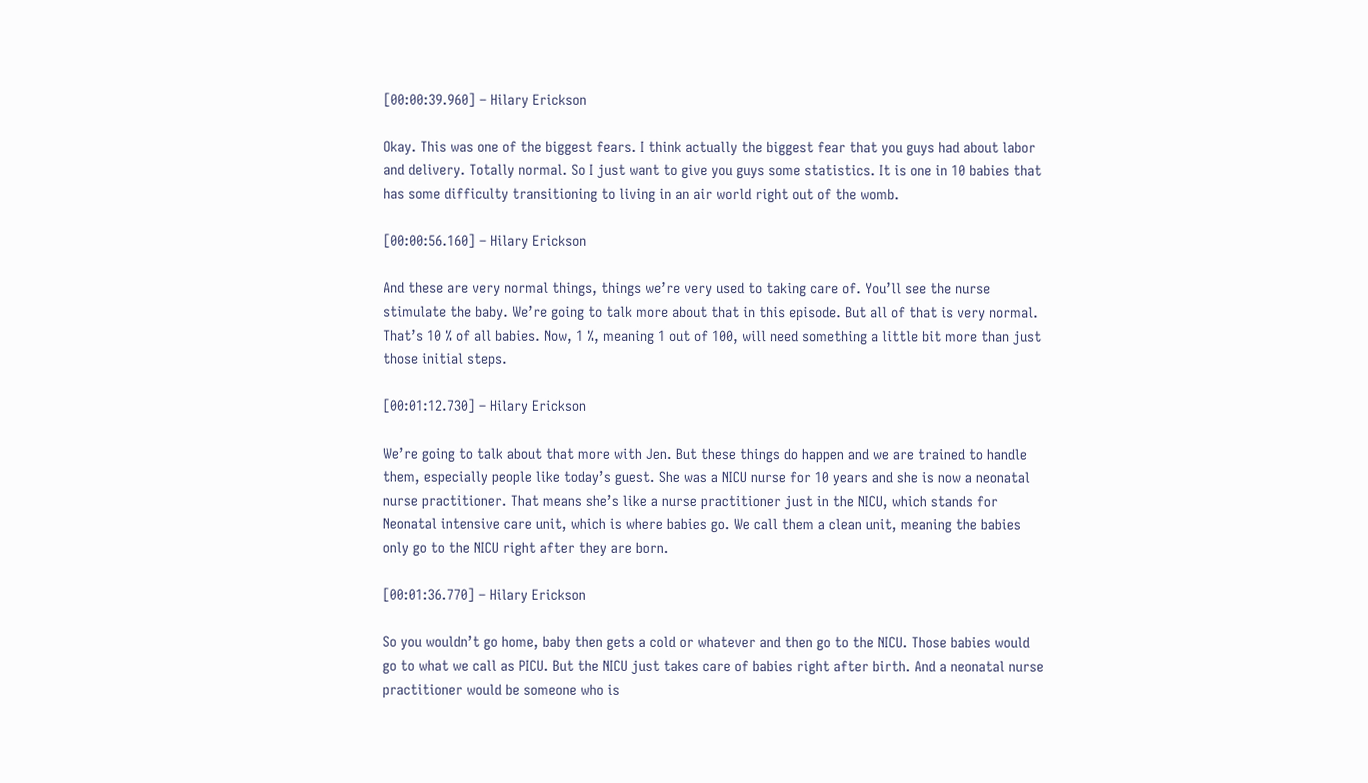[00:00:39.960] – Hilary Erickson

Okay. This was one of the biggest fears. I think actually the biggest fear that you guys had about labor and delivery. Totally normal. So I just want to give you guys some statistics. It is one in 10 babies that has some difficulty transitioning to living in an air world right out of the womb.

[00:00:56.160] – Hilary Erickson

And these are very normal things, things we’re very used to taking care of. You’ll see the nurse stimulate the baby. We’re going to talk more about that in this episode. But all of that is very normal. That’s 10 % of all babies. Now, 1 %, meaning 1 out of 100, will need something a little bit more than just those initial steps.

[00:01:12.730] – Hilary Erickson

We’re going to talk about that more with Jen. But these things do happen and we are trained to handle them, especially people like today’s guest. She was a NICU nurse for 10 years and she is now a neonatal nurse practitioner. That means she’s like a nurse practitioner just in the NICU, which stands for Neonatal intensive care unit, which is where babies go. We call them a clean unit, meaning the babies only go to the NICU right after they are born.

[00:01:36.770] – Hilary Erickson

So you wouldn’t go home, baby then gets a cold or whatever and then go to the NICU. Those babies would go to what we call as PICU. But the NICU just takes care of babies right after birth. And a neonatal nurse practitioner would be someone who is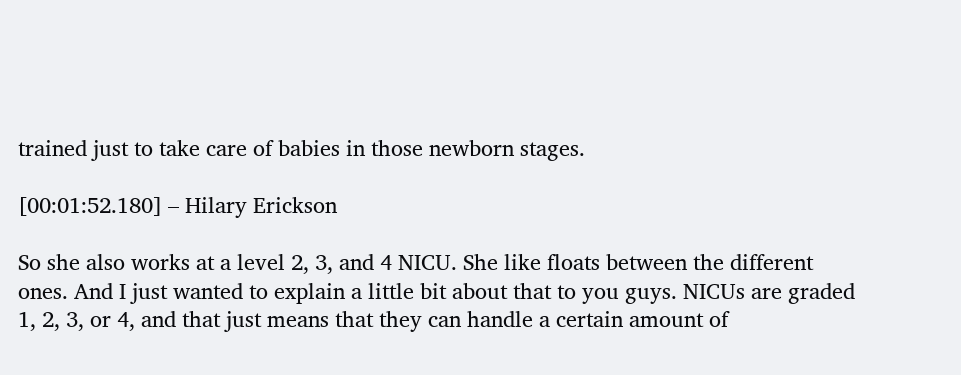trained just to take care of babies in those newborn stages.

[00:01:52.180] – Hilary Erickson

So she also works at a level 2, 3, and 4 NICU. She like floats between the different ones. And I just wanted to explain a little bit about that to you guys. NICUs are graded 1, 2, 3, or 4, and that just means that they can handle a certain amount of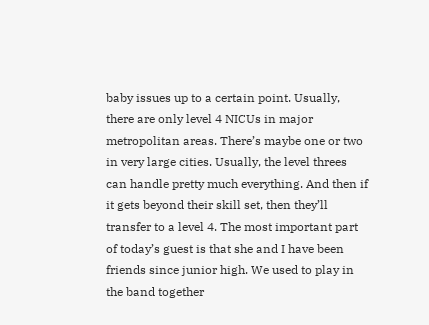baby issues up to a certain point. Usually, there are only level 4 NICUs in major metropolitan areas. There’s maybe one or two in very large cities. Usually, the level threes can handle pretty much everything. And then if it gets beyond their skill set, then they’ll transfer to a level 4. The most important part of today’s guest is that she and I have been friends since junior high. We used to play in the band together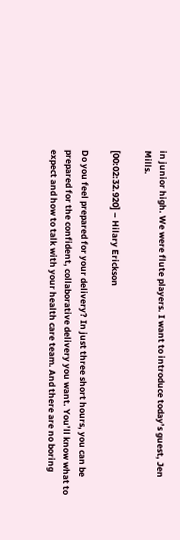in junior high. We were flute players. I want to introduce today’s guest, Jen Mills.

[00:02:32.920] – Hilary Erickson

Do you feel prepared for your delivery? In just three short hours, you can be prepared for the confident, collaborative delivery you want. You’ll know what to expect and how to talk with your health care team. And there are no boring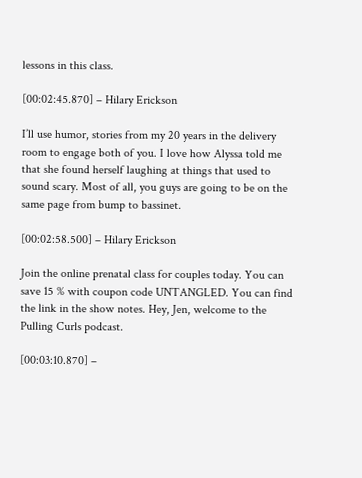lessons in this class.

[00:02:45.870] – Hilary Erickson

I’ll use humor, stories from my 20 years in the delivery room to engage both of you. I love how Alyssa told me that she found herself laughing at things that used to sound scary. Most of all, you guys are going to be on the same page from bump to bassinet.

[00:02:58.500] – Hilary Erickson

Join the online prenatal class for couples today. You can save 15 % with coupon code UNTANGLED. You can find the link in the show notes. Hey, Jen, welcome to the Pulling Curls podcast.

[00:03:10.870] –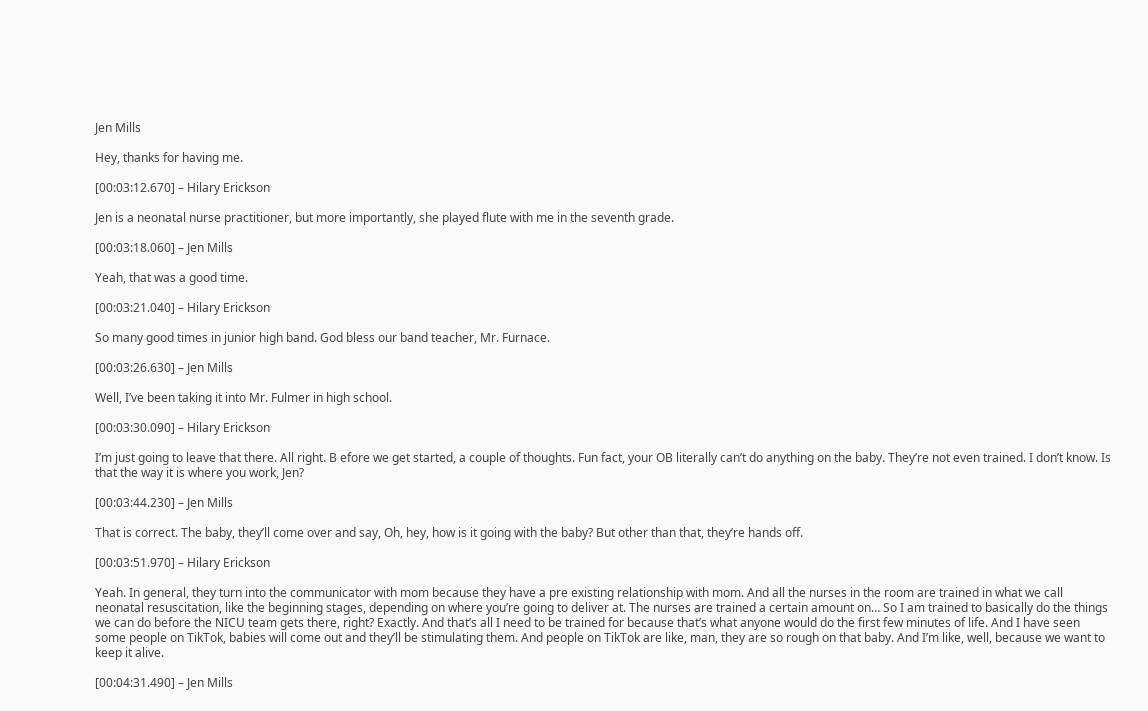Jen Mills

Hey, thanks for having me.

[00:03:12.670] – Hilary Erickson

Jen is a neonatal nurse practitioner, but more importantly, she played flute with me in the seventh grade.

[00:03:18.060] – Jen Mills

Yeah, that was a good time.

[00:03:21.040] – Hilary Erickson

So many good times in junior high band. God bless our band teacher, Mr. Furnace.

[00:03:26.630] – Jen Mills

Well, I’ve been taking it into Mr. Fulmer in high school.

[00:03:30.090] – Hilary Erickson

I’m just going to leave that there. All right. B efore we get started, a couple of thoughts. Fun fact, your OB literally can’t do anything on the baby. They’re not even trained. I don’t know. Is that the way it is where you work, Jen?

[00:03:44.230] – Jen Mills

That is correct. The baby, they’ll come over and say, Oh, hey, how is it going with the baby? But other than that, they’re hands off.

[00:03:51.970] – Hilary Erickson

Yeah. In general, they turn into the communicator with mom because they have a pre existing relationship with mom. And all the nurses in the room are trained in what we call neonatal resuscitation, like the beginning stages, depending on where you’re going to deliver at. The nurses are trained a certain amount on… So I am trained to basically do the things we can do before the NICU team gets there, right? Exactly. And that’s all I need to be trained for because that’s what anyone would do the first few minutes of life. And I have seen some people on TikTok, babies will come out and they’ll be stimulating them. And people on TikTok are like, man, they are so rough on that baby. And I’m like, well, because we want to keep it alive.

[00:04:31.490] – Jen Mills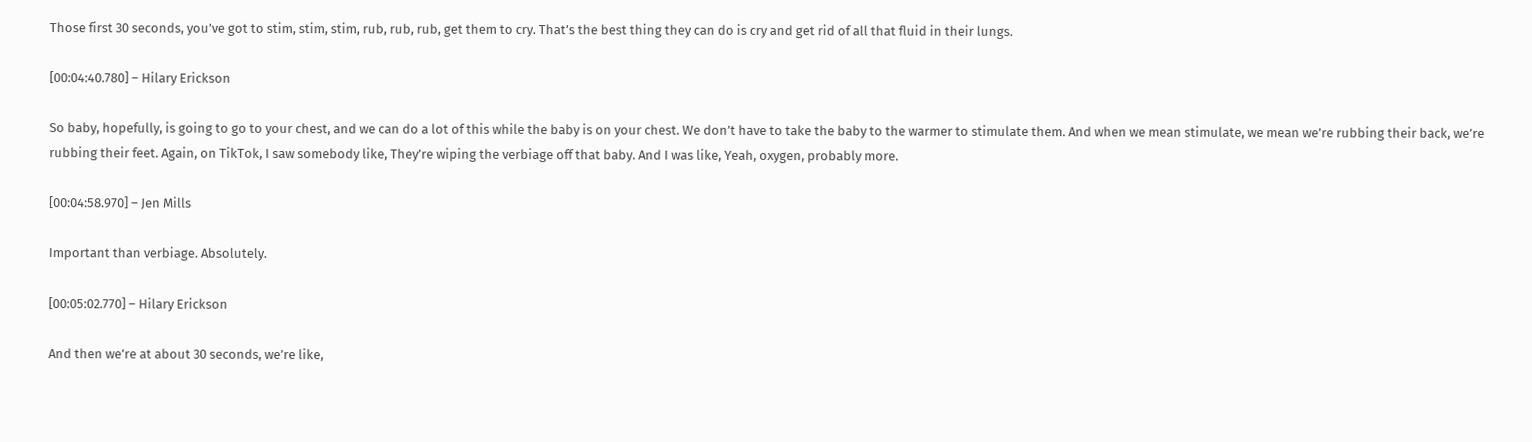Those first 30 seconds, you’ve got to stim, stim, stim, rub, rub, rub, get them to cry. That’s the best thing they can do is cry and get rid of all that fluid in their lungs.

[00:04:40.780] – Hilary Erickson

So baby, hopefully, is going to go to your chest, and we can do a lot of this while the baby is on your chest. We don’t have to take the baby to the warmer to stimulate them. And when we mean stimulate, we mean we’re rubbing their back, we’re rubbing their feet. Again, on TikTok, I saw somebody like, They’re wiping the verbiage off that baby. And I was like, Yeah, oxygen, probably more.

[00:04:58.970] – Jen Mills

Important than verbiage. Absolutely.

[00:05:02.770] – Hilary Erickson

And then we’re at about 30 seconds, we’re like,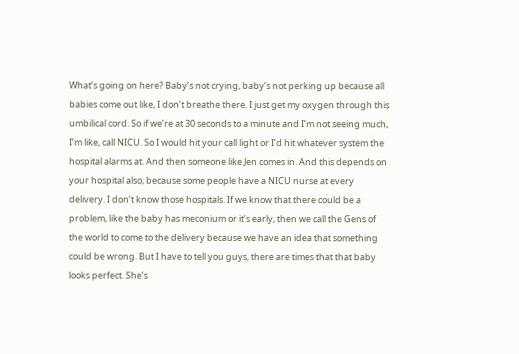What’s going on here? Baby’s not crying, baby’s not perking up because all babies come out like, I don’t breathe there. I just get my oxygen through this umbilical cord. So if we’re at 30 seconds to a minute and I’m not seeing much, I’m like, call NICU. So I would hit your call light or I’d hit whatever system the hospital alarms at. And then someone like Jen comes in. And this depends on your hospital also, because some people have a NICU nurse at every delivery. I don’t know those hospitals. If we know that there could be a problem, like the baby has meconium or it’s early, then we call the Gens of the world to come to the delivery because we have an idea that something could be wrong. But I have to tell you guys, there are times that that baby looks perfect. She’s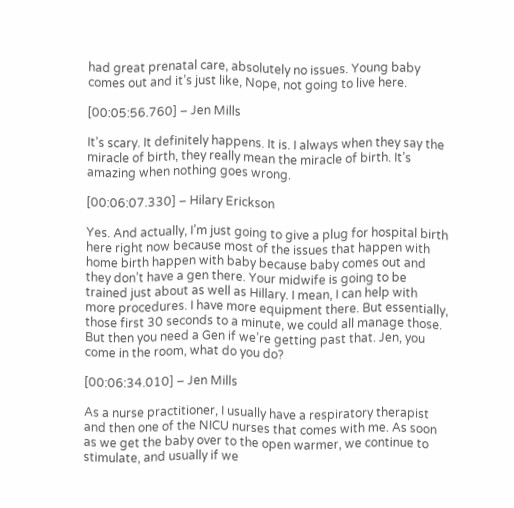had great prenatal care, absolutely no issues. Young baby comes out and it’s just like, Nope, not going to live here.

[00:05:56.760] – Jen Mills

It’s scary. It definitely happens. It is. I always when they say the miracle of birth, they really mean the miracle of birth. It’s amazing when nothing goes wrong.

[00:06:07.330] – Hilary Erickson

Yes. And actually, I’m just going to give a plug for hospital birth here right now because most of the issues that happen with home birth happen with baby because baby comes out and they don’t have a gen there. Your midwife is going to be trained just about as well as Hillary. I mean, I can help with more procedures. I have more equipment there. But essentially, those first 30 seconds to a minute, we could all manage those. But then you need a Gen if we’re getting past that. Jen, you come in the room, what do you do?

[00:06:34.010] – Jen Mills

As a nurse practitioner, I usually have a respiratory therapist and then one of the NICU nurses that comes with me. As soon as we get the baby over to the open warmer, we continue to stimulate, and usually if we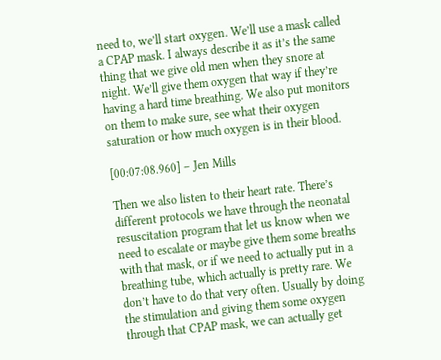need to, we’ll start oxygen. We’ll use a mask called a CPAP mask. I always describe it as it’s the same thing that we give old men when they snore at night. We’ll give them oxygen that way if they’re having a hard time breathing. We also put monitors on them to make sure, see what their oxygen saturation or how much oxygen is in their blood.

[00:07:08.960] – Jen Mills

Then we also listen to their heart rate. There’s different protocols we have through the neonatal resuscitation program that let us know when we need to escalate or maybe give them some breaths with that mask, or if we need to actually put in a breathing tube, which actually is pretty rare. We don’t have to do that very often. Usually by doing the stimulation and giving them some oxygen through that CPAP mask, we can actually get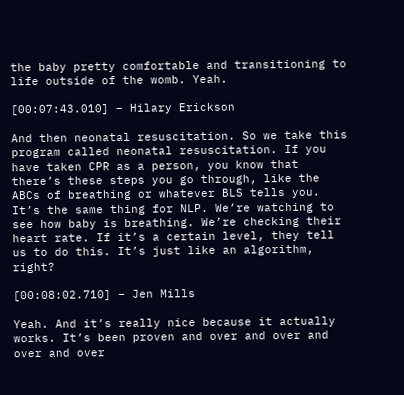the baby pretty comfortable and transitioning to life outside of the womb. Yeah.

[00:07:43.010] – Hilary Erickson

And then neonatal resuscitation. So we take this program called neonatal resuscitation. If you have taken CPR as a person, you know that there’s these steps you go through, like the ABCs of breathing or whatever BLS tells you. It’s the same thing for NLP. We’re watching to see how baby is breathing. We’re checking their heart rate. If it’s a certain level, they tell us to do this. It’s just like an algorithm, right?

[00:08:02.710] – Jen Mills

Yeah. And it’s really nice because it actually works. It’s been proven and over and over and over and over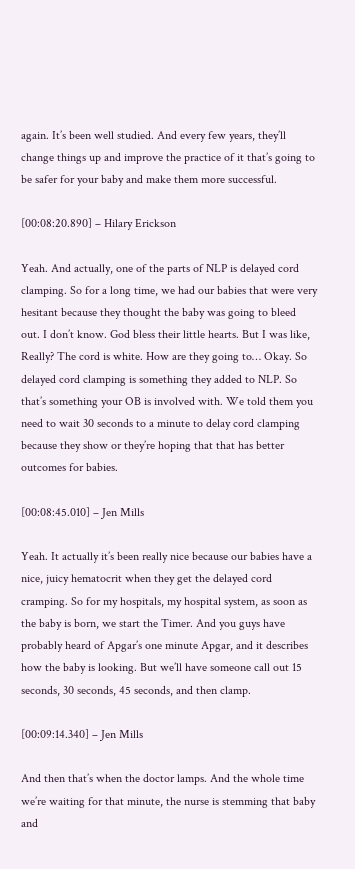again. It’s been well studied. And every few years, they’ll change things up and improve the practice of it that’s going to be safer for your baby and make them more successful.

[00:08:20.890] – Hilary Erickson

Yeah. And actually, one of the parts of NLP is delayed cord clamping. So for a long time, we had our babies that were very hesitant because they thought the baby was going to bleed out. I don’t know. God bless their little hearts. But I was like, Really? The cord is white. How are they going to… Okay. So delayed cord clamping is something they added to NLP. So that’s something your OB is involved with. We told them you need to wait 30 seconds to a minute to delay cord clamping because they show or they’re hoping that that has better outcomes for babies.

[00:08:45.010] – Jen Mills

Yeah. It actually it’s been really nice because our babies have a nice, juicy hematocrit when they get the delayed cord cramping. So for my hospitals, my hospital system, as soon as the baby is born, we start the Timer. And you guys have probably heard of Apgar’s one minute Apgar, and it describes how the baby is looking. But we’ll have someone call out 15 seconds, 30 seconds, 45 seconds, and then clamp.

[00:09:14.340] – Jen Mills

And then that’s when the doctor lamps. And the whole time we’re waiting for that minute, the nurse is stemming that baby and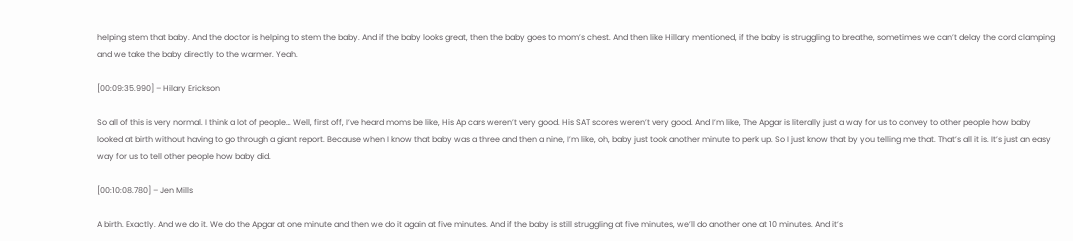helping stem that baby. And the doctor is helping to stem the baby. And if the baby looks great, then the baby goes to mom’s chest. And then like Hillary mentioned, if the baby is struggling to breathe, sometimes we can’t delay the cord clamping and we take the baby directly to the warmer. Yeah.

[00:09:35.990] – Hilary Erickson

So all of this is very normal. I think a lot of people… Well, first off, I’ve heard moms be like, His Ap cars weren’t very good. His SAT scores weren’t very good. And I’m like, The Apgar is literally just a way for us to convey to other people how baby looked at birth without having to go through a giant report. Because when I know that baby was a three and then a nine, I’m like, oh, baby just took another minute to perk up. So I just know that by you telling me that. That’s all it is. It’s just an easy way for us to tell other people how baby did.

[00:10:08.780] – Jen Mills

A birth. Exactly. And we do it. We do the Apgar at one minute and then we do it again at five minutes. And if the baby is still struggling at five minutes, we’ll do another one at 10 minutes. And it’s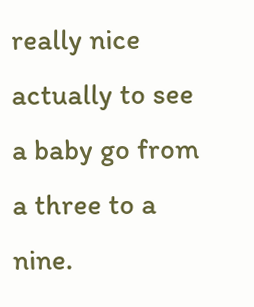really nice actually to see a baby go from a three to a nine.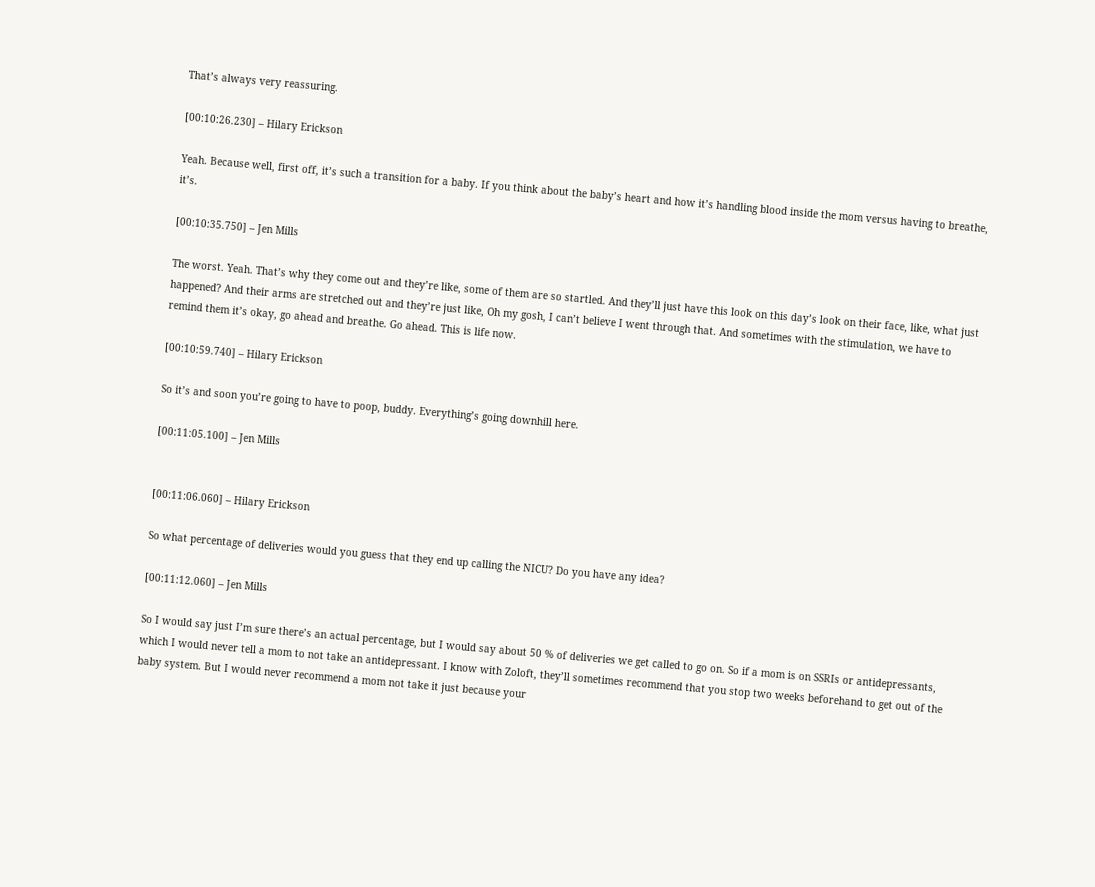That’s always very reassuring.

[00:10:26.230] – Hilary Erickson

Yeah. Because well, first off, it’s such a transition for a baby. If you think about the baby’s heart and how it’s handling blood inside the mom versus having to breathe, it’s.

[00:10:35.750] – Jen Mills

The worst. Yeah. That’s why they come out and they’re like, some of them are so startled. And they’ll just have this look on this day’s look on their face, like, what just happened? And their arms are stretched out and they’re just like, Oh my gosh, I can’t believe I went through that. And sometimes with the stimulation, we have to remind them it’s okay, go ahead and breathe. Go ahead. This is life now.

[00:10:59.740] – Hilary Erickson

So it’s and soon you’re going to have to poop, buddy. Everything’s going downhill here.

[00:11:05.100] – Jen Mills


[00:11:06.060] – Hilary Erickson

So what percentage of deliveries would you guess that they end up calling the NICU? Do you have any idea?

[00:11:12.060] – Jen Mills

So I would say just I’m sure there’s an actual percentage, but I would say about 50 % of deliveries we get called to go on. So if a mom is on SSRIs or antidepressants, which I would never tell a mom to not take an antidepressant. I know with Zoloft, they’ll sometimes recommend that you stop two weeks beforehand to get out of the baby system. But I would never recommend a mom not take it just because your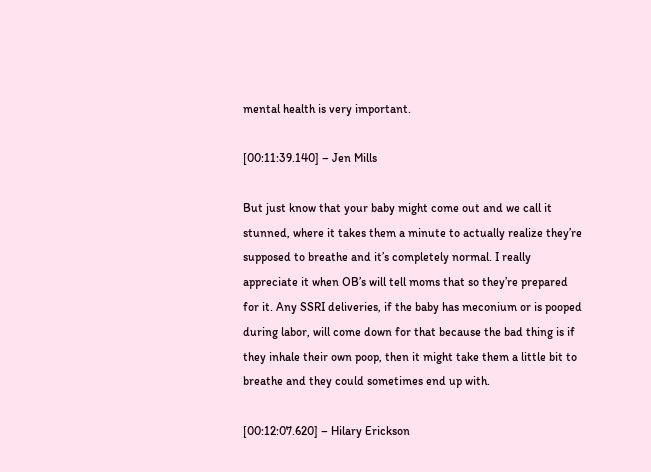mental health is very important.

[00:11:39.140] – Jen Mills

But just know that your baby might come out and we call it stunned, where it takes them a minute to actually realize they’re supposed to breathe and it’s completely normal. I really appreciate it when OB’s will tell moms that so they’re prepared for it. Any SSRI deliveries, if the baby has meconium or is pooped during labor, will come down for that because the bad thing is if they inhale their own poop, then it might take them a little bit to breathe and they could sometimes end up with.

[00:12:07.620] – Hilary Erickson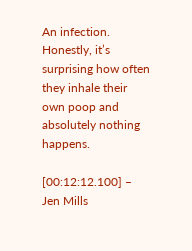An infection. Honestly, it’s surprising how often they inhale their own poop and absolutely nothing happens.

[00:12:12.100] – Jen Mills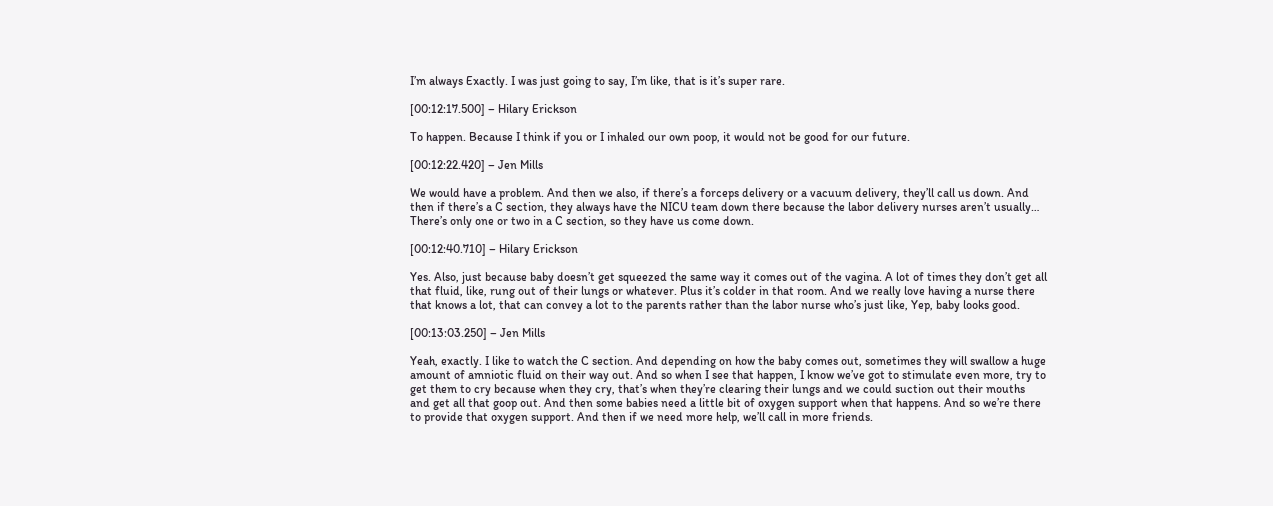I’m always Exactly. I was just going to say, I’m like, that is it’s super rare.

[00:12:17.500] – Hilary Erickson

To happen. Because I think if you or I inhaled our own poop, it would not be good for our future.

[00:12:22.420] – Jen Mills

We would have a problem. And then we also, if there’s a forceps delivery or a vacuum delivery, they’ll call us down. And then if there’s a C section, they always have the NICU team down there because the labor delivery nurses aren’t usually… There’s only one or two in a C section, so they have us come down.

[00:12:40.710] – Hilary Erickson

Yes. Also, just because baby doesn’t get squeezed the same way it comes out of the vagina. A lot of times they don’t get all that fluid, like, rung out of their lungs or whatever. Plus it’s colder in that room. And we really love having a nurse there that knows a lot, that can convey a lot to the parents rather than the labor nurse who’s just like, Yep, baby looks good.

[00:13:03.250] – Jen Mills

Yeah, exactly. I like to watch the C section. And depending on how the baby comes out, sometimes they will swallow a huge amount of amniotic fluid on their way out. And so when I see that happen, I know we’ve got to stimulate even more, try to get them to cry because when they cry, that’s when they’re clearing their lungs and we could suction out their mouths and get all that goop out. And then some babies need a little bit of oxygen support when that happens. And so we’re there to provide that oxygen support. And then if we need more help, we’ll call in more friends.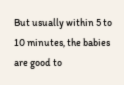But usually within 5 to 10 minutes, the babies are good to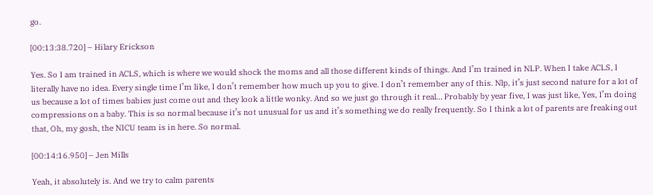go.

[00:13:38.720] – Hilary Erickson

Yes. So I am trained in ACLS, which is where we would shock the moms and all those different kinds of things. And I’m trained in NLP. When I take ACLS, I literally have no idea. Every single time I’m like, I don’t remember how much up you to give. I don’t remember any of this. Nlp, it’s just second nature for a lot of us because a lot of times babies just come out and they look a little wonky. And so we just go through it real… Probably by year five, I was just like, Yes, I’m doing compressions on a baby. This is so normal because it’s not unusual for us and it’s something we do really frequently. So I think a lot of parents are freaking out that, Oh, my gosh, the NICU team is in here. So normal.

[00:14:16.950] – Jen Mills

Yeah, it absolutely is. And we try to calm parents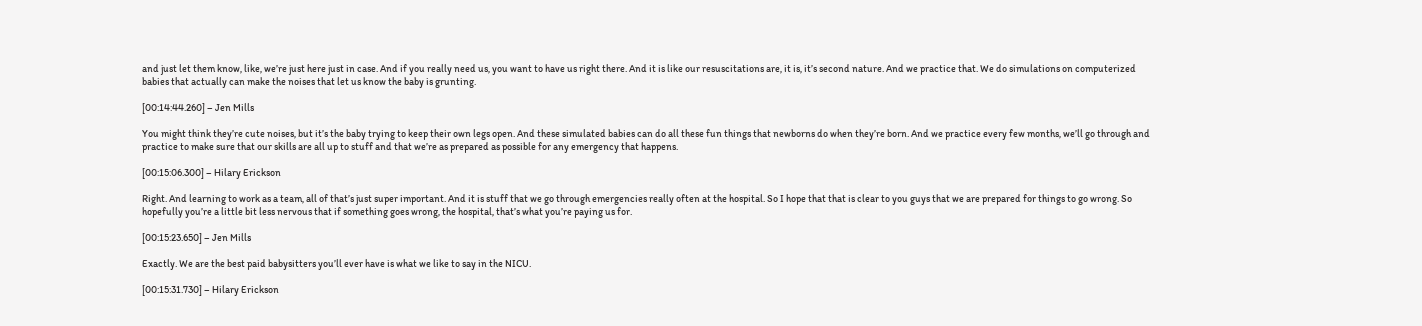and just let them know, like, we’re just here just in case. And if you really need us, you want to have us right there. And it is like our resuscitations are, it is, it’s second nature. And we practice that. We do simulations on computerized babies that actually can make the noises that let us know the baby is grunting.

[00:14:44.260] – Jen Mills

You might think they’re cute noises, but it’s the baby trying to keep their own legs open. And these simulated babies can do all these fun things that newborns do when they’re born. And we practice every few months, we’ll go through and practice to make sure that our skills are all up to stuff and that we’re as prepared as possible for any emergency that happens.

[00:15:06.300] – Hilary Erickson

Right. And learning to work as a team, all of that’s just super important. And it is stuff that we go through emergencies really often at the hospital. So I hope that that is clear to you guys that we are prepared for things to go wrong. So hopefully you’re a little bit less nervous that if something goes wrong, the hospital, that’s what you’re paying us for.

[00:15:23.650] – Jen Mills

Exactly. We are the best paid babysitters you’ll ever have is what we like to say in the NICU.

[00:15:31.730] – Hilary Erickson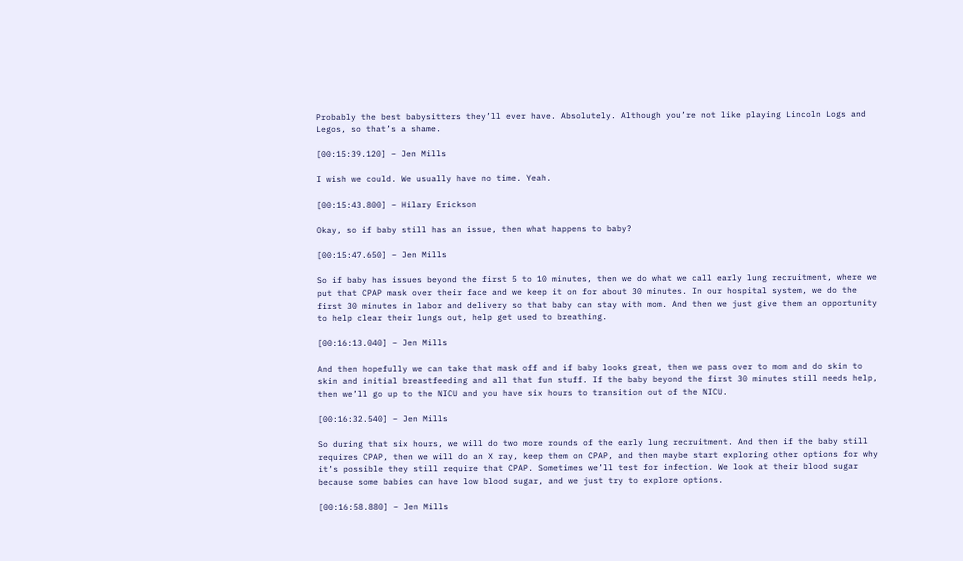Probably the best babysitters they’ll ever have. Absolutely. Although you’re not like playing Lincoln Logs and Legos, so that’s a shame.

[00:15:39.120] – Jen Mills

I wish we could. We usually have no time. Yeah.

[00:15:43.800] – Hilary Erickson

Okay, so if baby still has an issue, then what happens to baby?

[00:15:47.650] – Jen Mills

So if baby has issues beyond the first 5 to 10 minutes, then we do what we call early lung recruitment, where we put that CPAP mask over their face and we keep it on for about 30 minutes. In our hospital system, we do the first 30 minutes in labor and delivery so that baby can stay with mom. And then we just give them an opportunity to help clear their lungs out, help get used to breathing.

[00:16:13.040] – Jen Mills

And then hopefully we can take that mask off and if baby looks great, then we pass over to mom and do skin to skin and initial breastfeeding and all that fun stuff. If the baby beyond the first 30 minutes still needs help, then we’ll go up to the NICU and you have six hours to transition out of the NICU.

[00:16:32.540] – Jen Mills

So during that six hours, we will do two more rounds of the early lung recruitment. And then if the baby still requires CPAP, then we will do an X ray, keep them on CPAP, and then maybe start exploring other options for why it’s possible they still require that CPAP. Sometimes we’ll test for infection. We look at their blood sugar because some babies can have low blood sugar, and we just try to explore options.

[00:16:58.880] – Jen Mills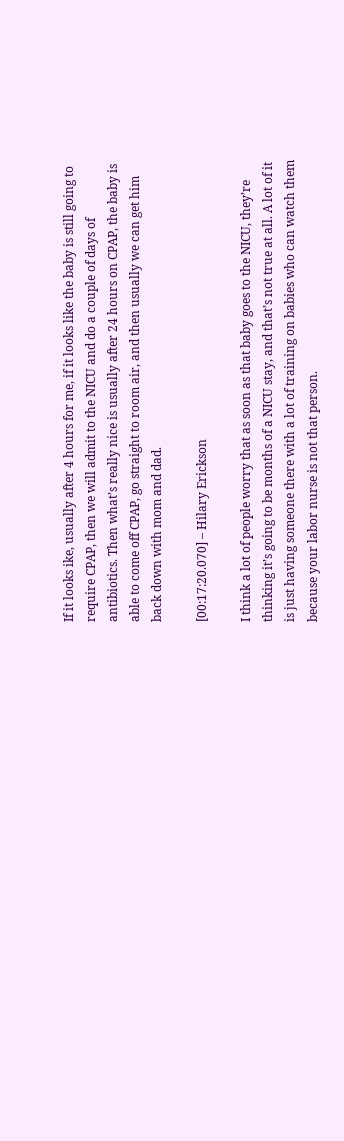If it looks ike, usually after 4 hours for me, if it looks like the baby is still going to require CPAP, then we will admit to the NICU and do a couple of days of antibiotics. Then what’s really nice is usually after 24 hours on CPAP, the baby is able to come off CPAP, go straight to room air, and then usually we can get him back down with mom and dad.

[00:17:20.070] – Hilary Erickson

I think a lot of people worry that as soon as that baby goes to the NICU, they’re thinking it’s going to be months of a NICU stay, and that’s not true at all. A lot of it is just having someone there with a lot of training on babies who can watch them because your labor nurse is not that person.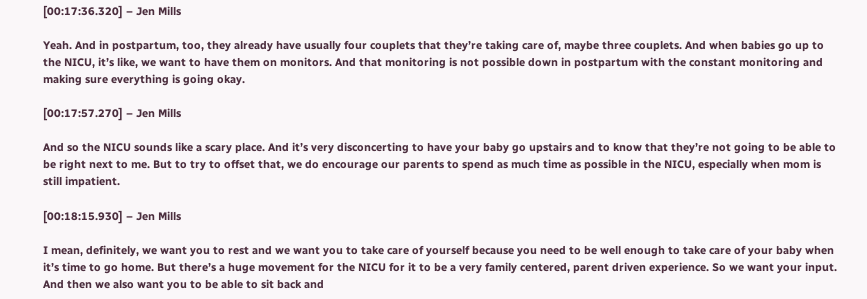[00:17:36.320] – Jen Mills

Yeah. And in postpartum, too, they already have usually four couplets that they’re taking care of, maybe three couplets. And when babies go up to the NICU, it’s like, we want to have them on monitors. And that monitoring is not possible down in postpartum with the constant monitoring and making sure everything is going okay.

[00:17:57.270] – Jen Mills

And so the NICU sounds like a scary place. And it’s very disconcerting to have your baby go upstairs and to know that they’re not going to be able to be right next to me. But to try to offset that, we do encourage our parents to spend as much time as possible in the NICU, especially when mom is still impatient.

[00:18:15.930] – Jen Mills

I mean, definitely, we want you to rest and we want you to take care of yourself because you need to be well enough to take care of your baby when it’s time to go home. But there’s a huge movement for the NICU for it to be a very family centered, parent driven experience. So we want your input. And then we also want you to be able to sit back and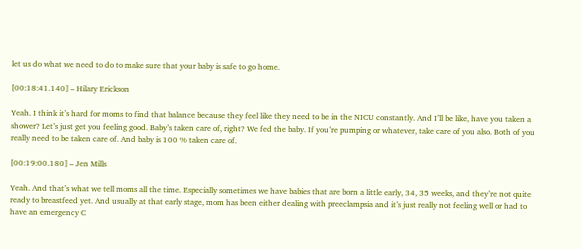let us do what we need to do to make sure that your baby is safe to go home.

[00:18:41.140] – Hilary Erickson

Yeah. I think it’s hard for moms to find that balance because they feel like they need to be in the NICU constantly. And I’ll be like, have you taken a shower? Let’s just get you feeling good. Baby’s taken care of, right? We fed the baby. If you’re pumping or whatever, take care of you also. Both of you really need to be taken care of. And baby is 100 % taken care of.

[00:19:00.180] – Jen Mills

Yeah. And that’s what we tell moms all the time. Especially sometimes we have babies that are born a little early, 34, 35 weeks, and they’re not quite ready to breastfeed yet. And usually at that early stage, mom has been either dealing with preeclampsia and it’s just really not feeling well or had to have an emergency C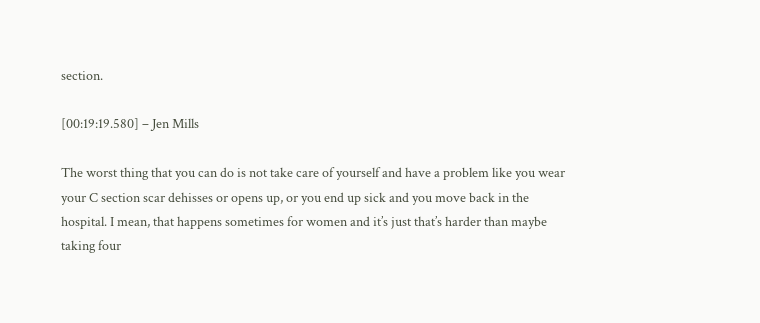section.

[00:19:19.580] – Jen Mills

The worst thing that you can do is not take care of yourself and have a problem like you wear your C section scar dehisses or opens up, or you end up sick and you move back in the hospital. I mean, that happens sometimes for women and it’s just that’s harder than maybe taking four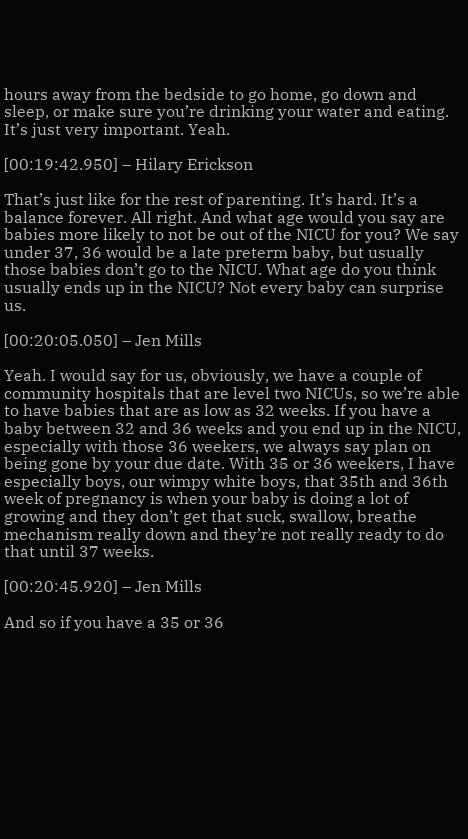hours away from the bedside to go home, go down and sleep, or make sure you’re drinking your water and eating. It’s just very important. Yeah.

[00:19:42.950] – Hilary Erickson

That’s just like for the rest of parenting. It’s hard. It’s a balance forever. All right. And what age would you say are babies more likely to not be out of the NICU for you? We say under 37, 36 would be a late preterm baby, but usually those babies don’t go to the NICU. What age do you think usually ends up in the NICU? Not every baby can surprise us.

[00:20:05.050] – Jen Mills

Yeah. I would say for us, obviously, we have a couple of community hospitals that are level two NICUs, so we’re able to have babies that are as low as 32 weeks. If you have a baby between 32 and 36 weeks and you end up in the NICU, especially with those 36 weekers, we always say plan on being gone by your due date. With 35 or 36 weekers, I have especially boys, our wimpy white boys, that 35th and 36th week of pregnancy is when your baby is doing a lot of growing and they don’t get that suck, swallow, breathe mechanism really down and they’re not really ready to do that until 37 weeks.

[00:20:45.920] – Jen Mills

And so if you have a 35 or 36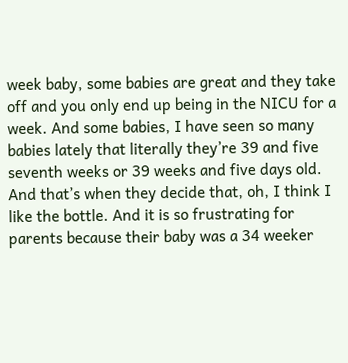week baby, some babies are great and they take off and you only end up being in the NICU for a week. And some babies, I have seen so many babies lately that literally they’re 39 and five seventh weeks or 39 weeks and five days old. And that’s when they decide that, oh, I think I like the bottle. And it is so frustrating for parents because their baby was a 34 weeker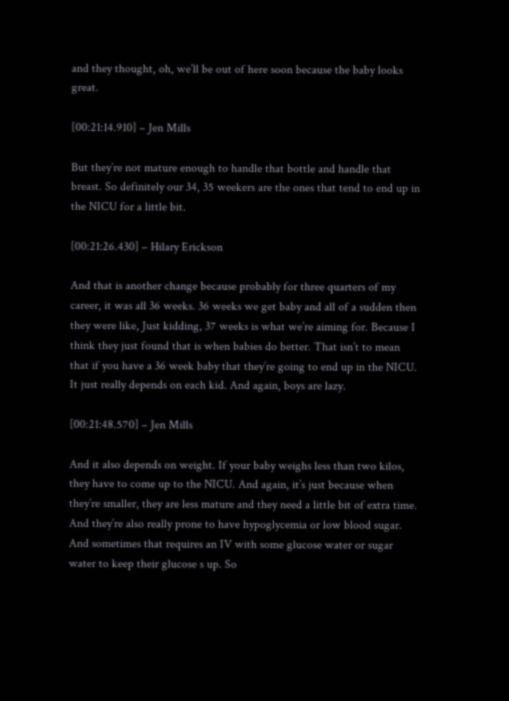and they thought, oh, we’ll be out of here soon because the baby looks great.

[00:21:14.910] – Jen Mills

But they’re not mature enough to handle that bottle and handle that breast. So definitely our 34, 35 weekers are the ones that tend to end up in the NICU for a little bit.

[00:21:26.430] – Hilary Erickson

And that is another change because probably for three quarters of my career, it was all 36 weeks. 36 weeks we get baby and all of a sudden then they were like, Just kidding, 37 weeks is what we’re aiming for. Because I think they just found that is when babies do better. That isn’t to mean that if you have a 36 week baby that they’re going to end up in the NICU. It just really depends on each kid. And again, boys are lazy.

[00:21:48.570] – Jen Mills

And it also depends on weight. If your baby weighs less than two kilos, they have to come up to the NICU. And again, it’s just because when they’re smaller, they are less mature and they need a little bit of extra time. And they’re also really prone to have hypoglycemia or low blood sugar. And sometimes that requires an IV with some glucose water or sugar water to keep their glucose s up. So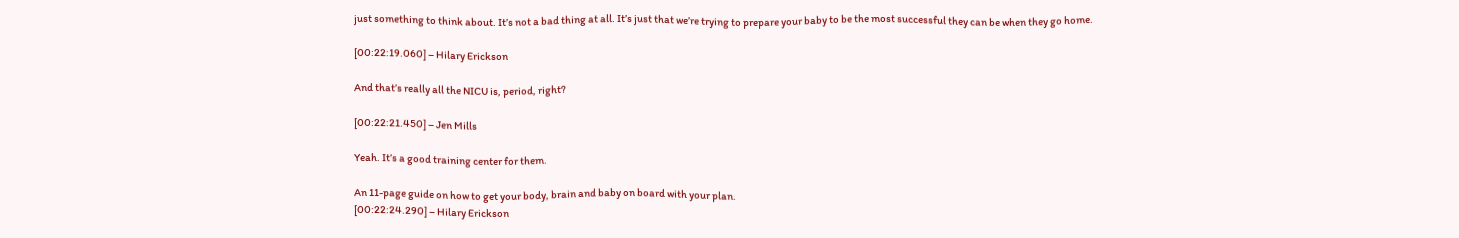just something to think about. It’s not a bad thing at all. It’s just that we’re trying to prepare your baby to be the most successful they can be when they go home.

[00:22:19.060] – Hilary Erickson

And that’s really all the NICU is, period, right?

[00:22:21.450] – Jen Mills

Yeah. It’s a good training center for them.

An 11-page guide on how to get your body, brain and baby on board with your plan.
[00:22:24.290] – Hilary Erickson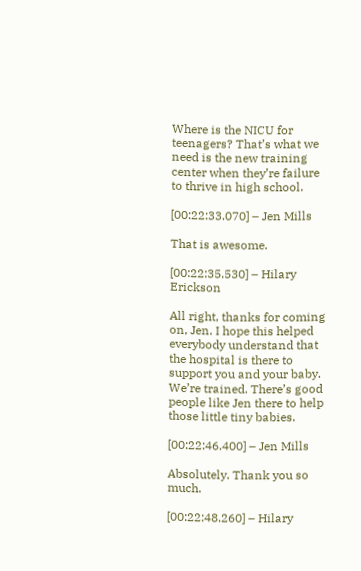Where is the NICU for teenagers? That’s what we need is the new training center when they’re failure to thrive in high school.

[00:22:33.070] – Jen Mills

That is awesome.

[00:22:35.530] – Hilary Erickson

All right, thanks for coming on, Jen. I hope this helped everybody understand that the hospital is there to support you and your baby. We’re trained. There’s good people like Jen there to help those little tiny babies.

[00:22:46.400] – Jen Mills

Absolutely. Thank you so much.

[00:22:48.260] – Hilary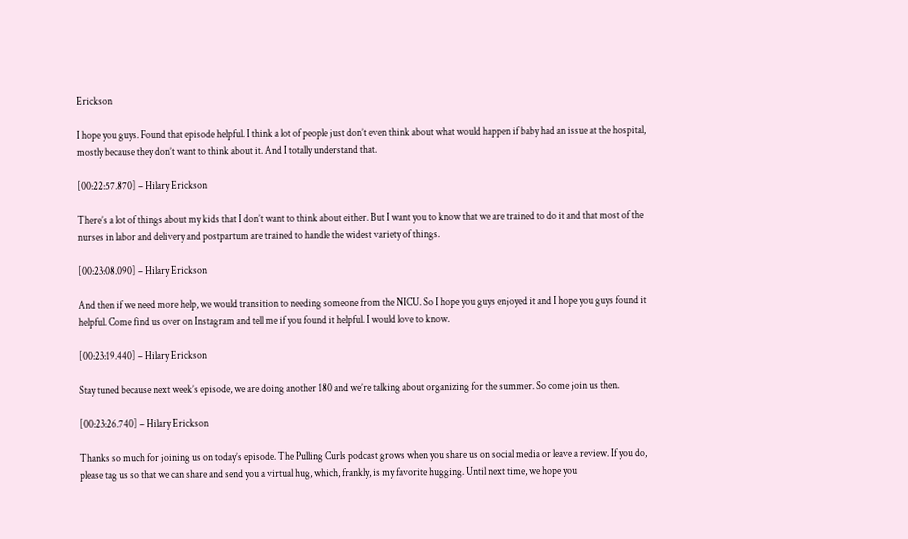Erickson

I hope you guys. Found that episode helpful. I think a lot of people just don’t even think about what would happen if baby had an issue at the hospital, mostly because they don’t want to think about it. And I totally understand that.

[00:22:57.870] – Hilary Erickson

There’s a lot of things about my kids that I don’t want to think about either. But I want you to know that we are trained to do it and that most of the nurses in labor and delivery and postpartum are trained to handle the widest variety of things.

[00:23:08.090] – Hilary Erickson

And then if we need more help, we would transition to needing someone from the NICU. So I hope you guys enjoyed it and I hope you guys found it helpful. Come find us over on Instagram and tell me if you found it helpful. I would love to know.

[00:23:19.440] – Hilary Erickson

Stay tuned because next week’s episode, we are doing another 180 and we’re talking about organizing for the summer. So come join us then.

[00:23:26.740] – Hilary Erickson

Thanks so much for joining us on today’s episode. The Pulling Curls podcast grows when you share us on social media or leave a review. If you do, please tag us so that we can share and send you a virtual hug, which, frankly, is my favorite hugging. Until next time, we hope you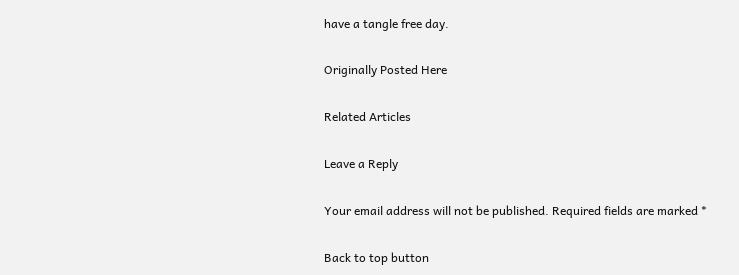have a tangle free day.

Originally Posted Here

Related Articles

Leave a Reply

Your email address will not be published. Required fields are marked *

Back to top button